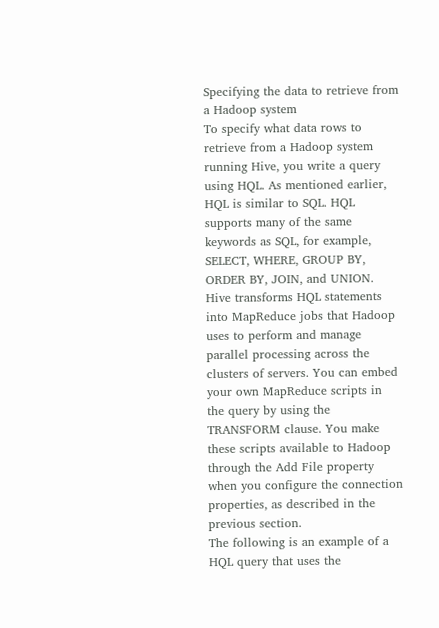Specifying the data to retrieve from a Hadoop system
To specify what data rows to retrieve from a Hadoop system running Hive, you write a query using HQL. As mentioned earlier, HQL is similar to SQL. HQL supports many of the same keywords as SQL, for example, SELECT, WHERE, GROUP BY, ORDER BY, JOIN, and UNION.
Hive transforms HQL statements into MapReduce jobs that Hadoop uses to perform and manage parallel processing across the clusters of servers. You can embed your own MapReduce scripts in the query by using the TRANSFORM clause. You make these scripts available to Hadoop through the Add File property when you configure the connection properties, as described in the previous section.
The following is an example of a HQL query that uses the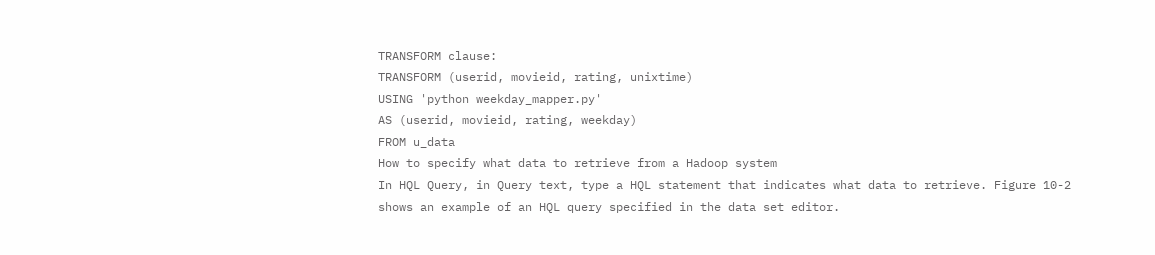TRANSFORM clause:
TRANSFORM (userid, movieid, rating, unixtime)
USING 'python weekday_mapper.py'
AS (userid, movieid, rating, weekday)
FROM u_data
How to specify what data to retrieve from a Hadoop system
In HQL Query, in Query text, type a HQL statement that indicates what data to retrieve. Figure 10-2 shows an example of an HQL query specified in the data set editor.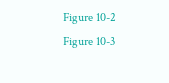Figure 10-2
Figure 10-3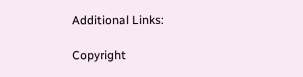Additional Links:

Copyright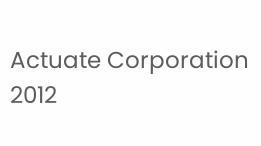Actuate Corporation 2012